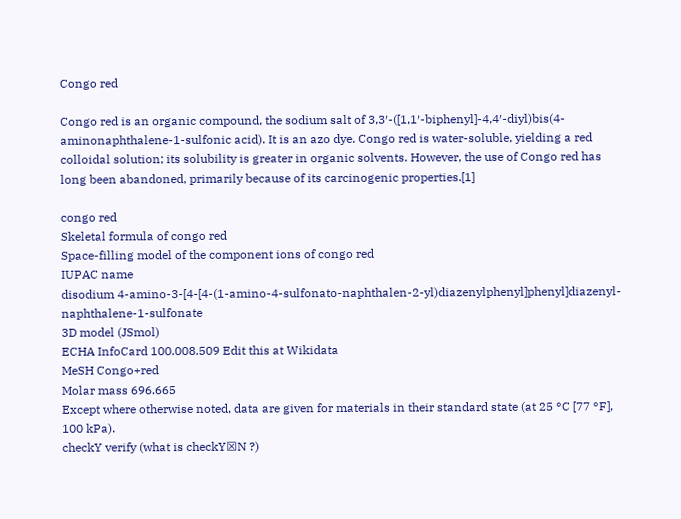Congo red

Congo red is an organic compound, the sodium salt of 3,3′-([1,1′-biphenyl]-4,4′-diyl)bis(4-aminonaphthalene-1-sulfonic acid). It is an azo dye. Congo red is water-soluble, yielding a red colloidal solution; its solubility is greater in organic solvents. However, the use of Congo red has long been abandoned, primarily because of its carcinogenic properties.[1]

congo red
Skeletal formula of congo red
Space-filling model of the component ions of congo red
IUPAC name
disodium 4-amino-3-[4-[4-(1-amino-4-sulfonato-naphthalen-2-yl)diazenylphenyl]phenyl]diazenyl-naphthalene-1-sulfonate
3D model (JSmol)
ECHA InfoCard 100.008.509 Edit this at Wikidata
MeSH Congo+red
Molar mass 696.665
Except where otherwise noted, data are given for materials in their standard state (at 25 °C [77 °F], 100 kPa).
checkY verify (what is checkY☒N ?)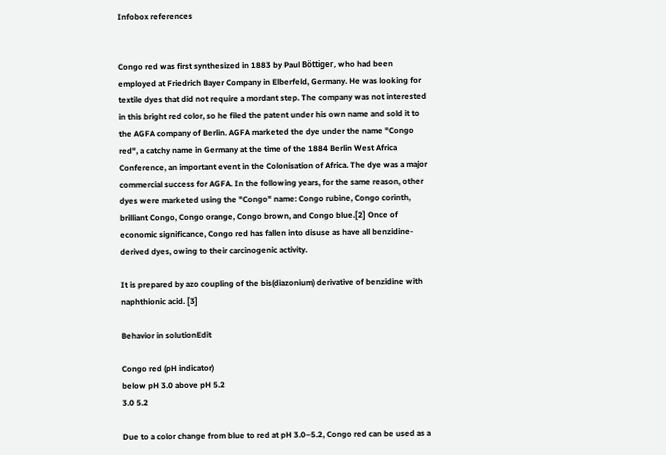Infobox references


Congo red was first synthesized in 1883 by Paul Böttiger, who had been employed at Friedrich Bayer Company in Elberfeld, Germany. He was looking for textile dyes that did not require a mordant step. The company was not interested in this bright red color, so he filed the patent under his own name and sold it to the AGFA company of Berlin. AGFA marketed the dye under the name "Congo red", a catchy name in Germany at the time of the 1884 Berlin West Africa Conference, an important event in the Colonisation of Africa. The dye was a major commercial success for AGFA. In the following years, for the same reason, other dyes were marketed using the "Congo" name: Congo rubine, Congo corinth, brilliant Congo, Congo orange, Congo brown, and Congo blue.[2] Once of economic significance, Congo red has fallen into disuse as have all benzidine-derived dyes, owing to their carcinogenic activity.

It is prepared by azo coupling of the bis(diazonium) derivative of benzidine with naphthionic acid. [3]

Behavior in solutionEdit

Congo red (pH indicator)
below pH 3.0 above pH 5.2
3.0 5.2

Due to a color change from blue to red at pH 3.0–5.2, Congo red can be used as a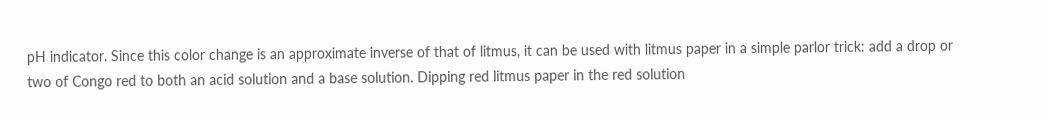pH indicator. Since this color change is an approximate inverse of that of litmus, it can be used with litmus paper in a simple parlor trick: add a drop or two of Congo red to both an acid solution and a base solution. Dipping red litmus paper in the red solution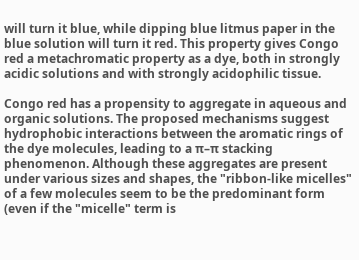will turn it blue, while dipping blue litmus paper in the blue solution will turn it red. This property gives Congo red a metachromatic property as a dye, both in strongly acidic solutions and with strongly acidophilic tissue.

Congo red has a propensity to aggregate in aqueous and organic solutions. The proposed mechanisms suggest hydrophobic interactions between the aromatic rings of the dye molecules, leading to a π–π stacking phenomenon. Although these aggregates are present under various sizes and shapes, the "ribbon-like micelles" of a few molecules seem to be the predominant form (even if the "micelle" term is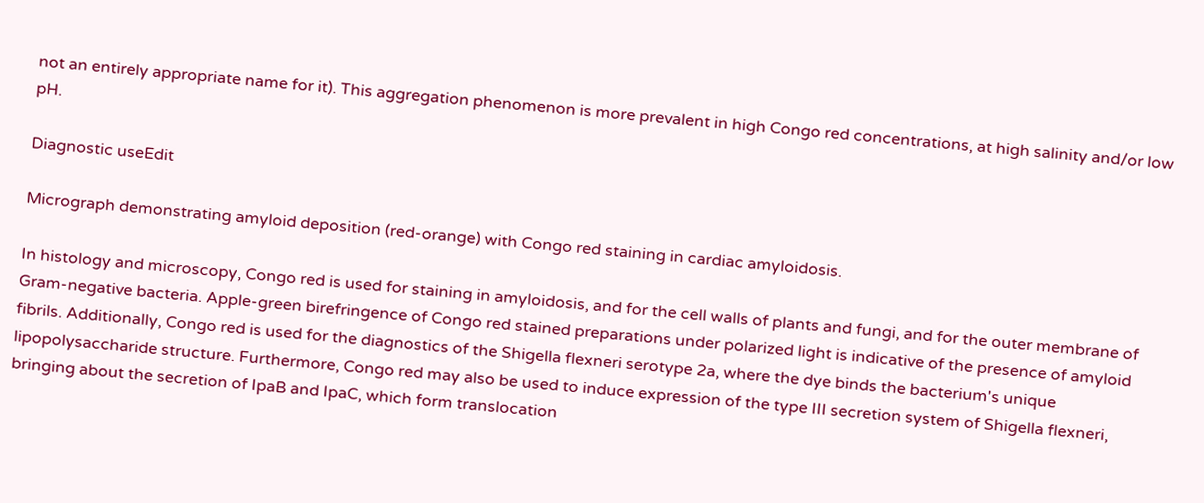not an entirely appropriate name for it). This aggregation phenomenon is more prevalent in high Congo red concentrations, at high salinity and/or low pH.

Diagnostic useEdit

Micrograph demonstrating amyloid deposition (red-orange) with Congo red staining in cardiac amyloidosis.

In histology and microscopy, Congo red is used for staining in amyloidosis, and for the cell walls of plants and fungi, and for the outer membrane of Gram-negative bacteria. Apple-green birefringence of Congo red stained preparations under polarized light is indicative of the presence of amyloid fibrils. Additionally, Congo red is used for the diagnostics of the Shigella flexneri serotype 2a, where the dye binds the bacterium's unique lipopolysaccharide structure. Furthermore, Congo red may also be used to induce expression of the type III secretion system of Shigella flexneri, bringing about the secretion of IpaB and IpaC, which form translocation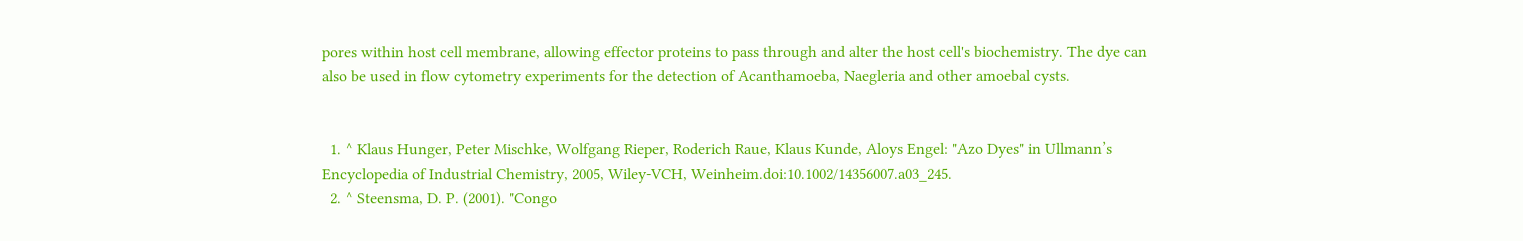pores within host cell membrane, allowing effector proteins to pass through and alter the host cell's biochemistry. The dye can also be used in flow cytometry experiments for the detection of Acanthamoeba, Naegleria and other amoebal cysts.


  1. ^ Klaus Hunger, Peter Mischke, Wolfgang Rieper, Roderich Raue, Klaus Kunde, Aloys Engel: "Azo Dyes" in Ullmann’s Encyclopedia of Industrial Chemistry, 2005, Wiley-VCH, Weinheim.doi:10.1002/14356007.a03_245.
  2. ^ Steensma, D. P. (2001). "Congo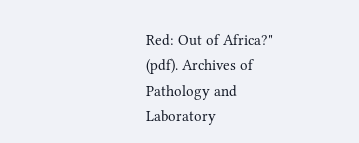Red: Out of Africa?" (pdf). Archives of Pathology and Laboratory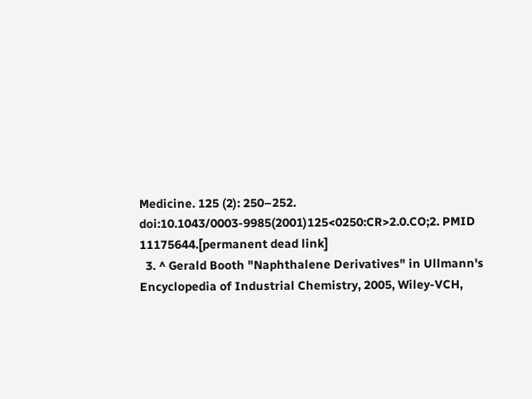Medicine. 125 (2): 250–252. doi:10.1043/0003-9985(2001)125<0250:CR>2.0.CO;2. PMID 11175644.[permanent dead link]
  3. ^ Gerald Booth "Naphthalene Derivatives" in Ullmann's Encyclopedia of Industrial Chemistry, 2005, Wiley-VCH,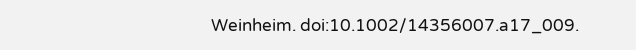Weinheim. doi:10.1002/14356007.a17_009.